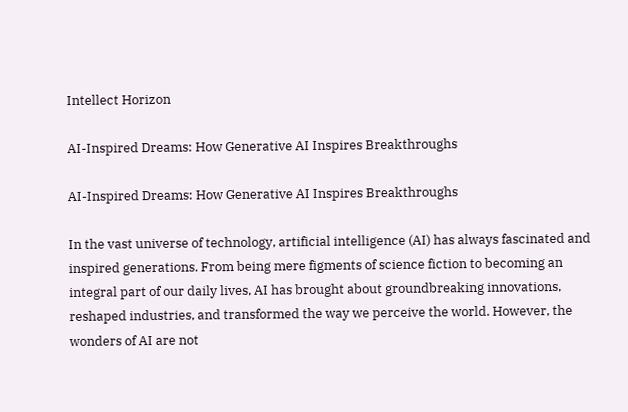Intellect Horizon

AI-Inspired Dreams: How Generative AI Inspires Breakthroughs

AI-Inspired Dreams: How Generative AI Inspires Breakthroughs

In the vast universe of technology, artificial intelligence (AI) has always fascinated and inspired generations. From being mere figments of science fiction to becoming an integral part of our daily lives, AI has brought about groundbreaking innovations, reshaped industries, and transformed the way we perceive the world. However, the wonders of AI are not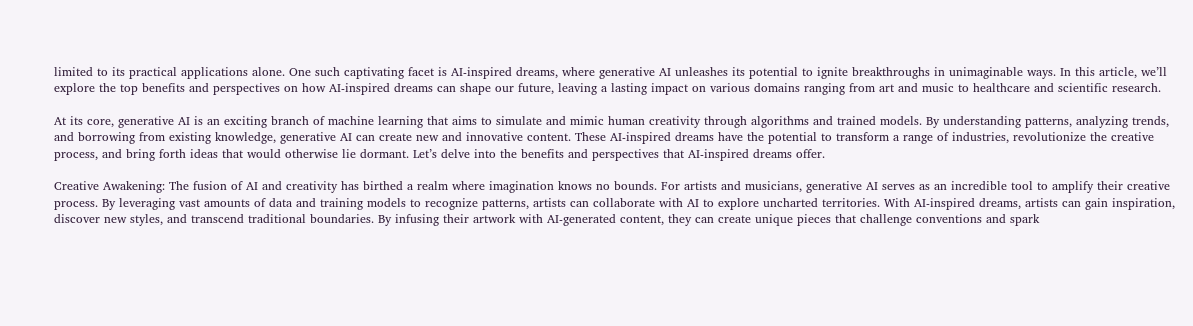limited to its practical applications alone. One such captivating facet is AI-inspired dreams, where generative AI unleashes its potential to ignite breakthroughs in unimaginable ways. In this article, we’ll explore the top benefits and perspectives on how AI-inspired dreams can shape our future, leaving a lasting impact on various domains ranging from art and music to healthcare and scientific research.

At its core, generative AI is an exciting branch of machine learning that aims to simulate and mimic human creativity through algorithms and trained models. By understanding patterns, analyzing trends, and borrowing from existing knowledge, generative AI can create new and innovative content. These AI-inspired dreams have the potential to transform a range of industries, revolutionize the creative process, and bring forth ideas that would otherwise lie dormant. Let’s delve into the benefits and perspectives that AI-inspired dreams offer.

Creative Awakening: The fusion of AI and creativity has birthed a realm where imagination knows no bounds. For artists and musicians, generative AI serves as an incredible tool to amplify their creative process. By leveraging vast amounts of data and training models to recognize patterns, artists can collaborate with AI to explore uncharted territories. With AI-inspired dreams, artists can gain inspiration, discover new styles, and transcend traditional boundaries. By infusing their artwork with AI-generated content, they can create unique pieces that challenge conventions and spark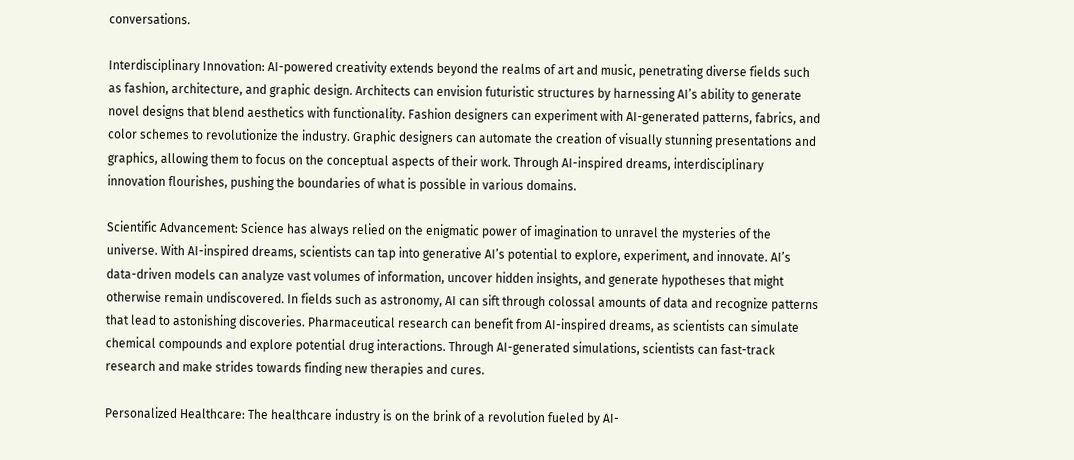conversations.

Interdisciplinary Innovation: AI-powered creativity extends beyond the realms of art and music, penetrating diverse fields such as fashion, architecture, and graphic design. Architects can envision futuristic structures by harnessing AI’s ability to generate novel designs that blend aesthetics with functionality. Fashion designers can experiment with AI-generated patterns, fabrics, and color schemes to revolutionize the industry. Graphic designers can automate the creation of visually stunning presentations and graphics, allowing them to focus on the conceptual aspects of their work. Through AI-inspired dreams, interdisciplinary innovation flourishes, pushing the boundaries of what is possible in various domains.

Scientific Advancement: Science has always relied on the enigmatic power of imagination to unravel the mysteries of the universe. With AI-inspired dreams, scientists can tap into generative AI’s potential to explore, experiment, and innovate. AI’s data-driven models can analyze vast volumes of information, uncover hidden insights, and generate hypotheses that might otherwise remain undiscovered. In fields such as astronomy, AI can sift through colossal amounts of data and recognize patterns that lead to astonishing discoveries. Pharmaceutical research can benefit from AI-inspired dreams, as scientists can simulate chemical compounds and explore potential drug interactions. Through AI-generated simulations, scientists can fast-track research and make strides towards finding new therapies and cures.

Personalized Healthcare: The healthcare industry is on the brink of a revolution fueled by AI-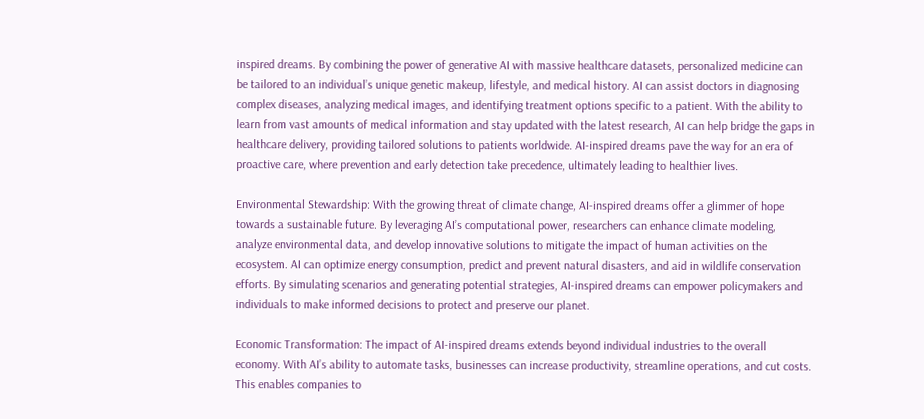inspired dreams. By combining the power of generative AI with massive healthcare datasets, personalized medicine can be tailored to an individual’s unique genetic makeup, lifestyle, and medical history. AI can assist doctors in diagnosing complex diseases, analyzing medical images, and identifying treatment options specific to a patient. With the ability to learn from vast amounts of medical information and stay updated with the latest research, AI can help bridge the gaps in healthcare delivery, providing tailored solutions to patients worldwide. AI-inspired dreams pave the way for an era of proactive care, where prevention and early detection take precedence, ultimately leading to healthier lives.

Environmental Stewardship: With the growing threat of climate change, AI-inspired dreams offer a glimmer of hope towards a sustainable future. By leveraging AI’s computational power, researchers can enhance climate modeling, analyze environmental data, and develop innovative solutions to mitigate the impact of human activities on the ecosystem. AI can optimize energy consumption, predict and prevent natural disasters, and aid in wildlife conservation efforts. By simulating scenarios and generating potential strategies, AI-inspired dreams can empower policymakers and individuals to make informed decisions to protect and preserve our planet.

Economic Transformation: The impact of AI-inspired dreams extends beyond individual industries to the overall economy. With AI’s ability to automate tasks, businesses can increase productivity, streamline operations, and cut costs. This enables companies to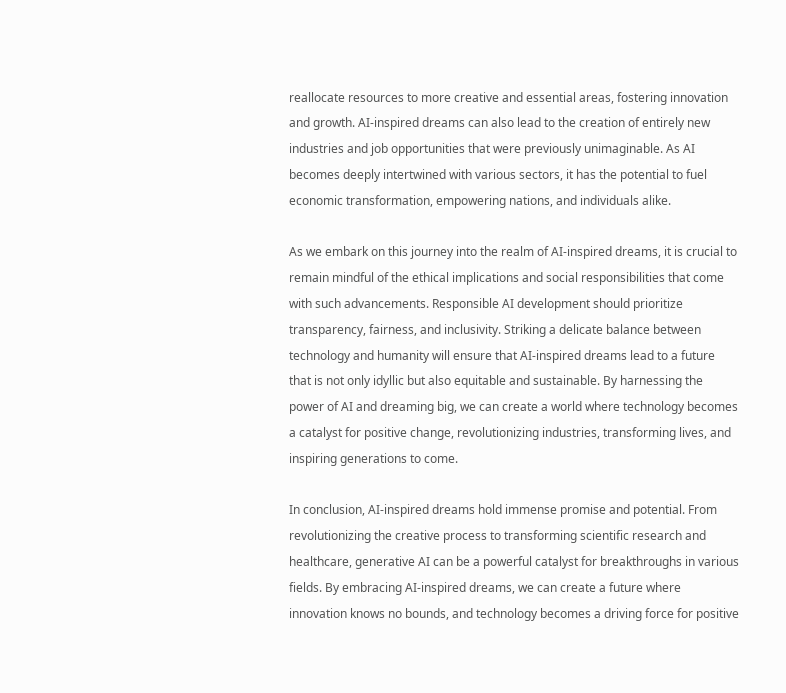reallocate resources to more creative and essential areas, fostering innovation and growth. AI-inspired dreams can also lead to the creation of entirely new industries and job opportunities that were previously unimaginable. As AI becomes deeply intertwined with various sectors, it has the potential to fuel economic transformation, empowering nations, and individuals alike.

As we embark on this journey into the realm of AI-inspired dreams, it is crucial to remain mindful of the ethical implications and social responsibilities that come with such advancements. Responsible AI development should prioritize transparency, fairness, and inclusivity. Striking a delicate balance between technology and humanity will ensure that AI-inspired dreams lead to a future that is not only idyllic but also equitable and sustainable. By harnessing the power of AI and dreaming big, we can create a world where technology becomes a catalyst for positive change, revolutionizing industries, transforming lives, and inspiring generations to come.

In conclusion, AI-inspired dreams hold immense promise and potential. From revolutionizing the creative process to transforming scientific research and healthcare, generative AI can be a powerful catalyst for breakthroughs in various fields. By embracing AI-inspired dreams, we can create a future where innovation knows no bounds, and technology becomes a driving force for positive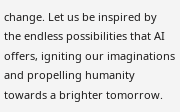change. Let us be inspired by the endless possibilities that AI offers, igniting our imaginations and propelling humanity towards a brighter tomorrow.